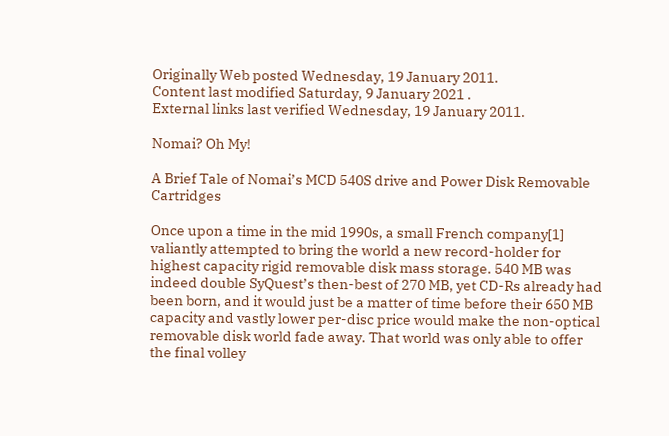Originally Web posted Wednesday, 19 January 2011.
Content last modified Saturday, 9 January 2021 .
External links last verified Wednesday, 19 January 2011.

Nomai? Oh My!

A Brief Tale of Nomai’s MCD 540S drive and Power Disk Removable Cartridges

Once upon a time in the mid 1990s, a small French company[1] valiantly attempted to bring the world a new record-holder for highest capacity rigid removable disk mass storage. 540 MB was indeed double SyQuest’s then-best of 270 MB, yet CD-Rs already had been born, and it would just be a matter of time before their 650 MB capacity and vastly lower per-disc price would make the non-optical removable disk world fade away. That world was only able to offer the final volley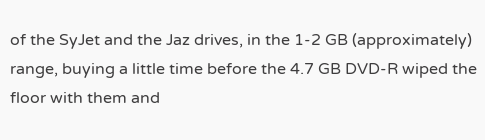of the SyJet and the Jaz drives, in the 1-2 GB (approximately) range, buying a little time before the 4.7 GB DVD-R wiped the floor with them and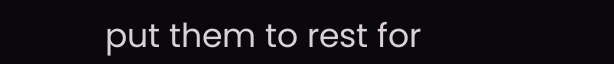put them to rest for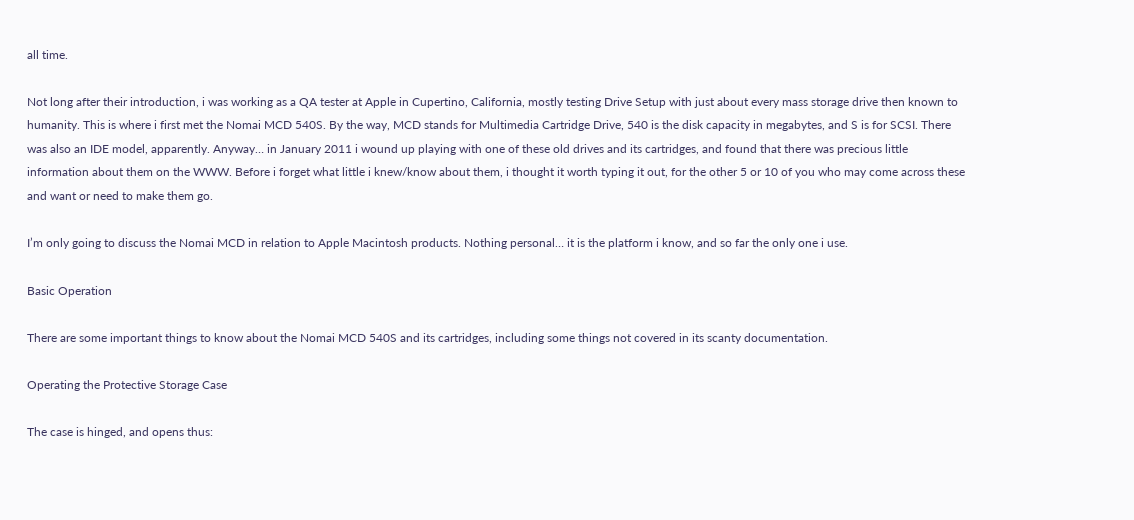all time.

Not long after their introduction, i was working as a QA tester at Apple in Cupertino, California, mostly testing Drive Setup with just about every mass storage drive then known to humanity. This is where i first met the Nomai MCD 540S. By the way, MCD stands for Multimedia Cartridge Drive, 540 is the disk capacity in megabytes, and S is for SCSI. There was also an IDE model, apparently. Anyway… in January 2011 i wound up playing with one of these old drives and its cartridges, and found that there was precious little information about them on the WWW. Before i forget what little i knew/know about them, i thought it worth typing it out, for the other 5 or 10 of you who may come across these and want or need to make them go.

I’m only going to discuss the Nomai MCD in relation to Apple Macintosh products. Nothing personal… it is the platform i know, and so far the only one i use.

Basic Operation

There are some important things to know about the Nomai MCD 540S and its cartridges, including some things not covered in its scanty documentation.

Operating the Protective Storage Case

The case is hinged, and opens thus: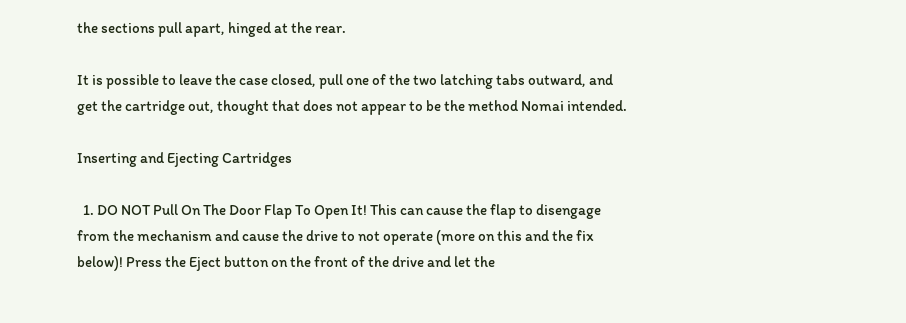the sections pull apart, hinged at the rear.

It is possible to leave the case closed, pull one of the two latching tabs outward, and get the cartridge out, thought that does not appear to be the method Nomai intended.

Inserting and Ejecting Cartridges

  1. DO NOT Pull On The Door Flap To Open It! This can cause the flap to disengage from the mechanism and cause the drive to not operate (more on this and the fix below)! Press the Eject button on the front of the drive and let the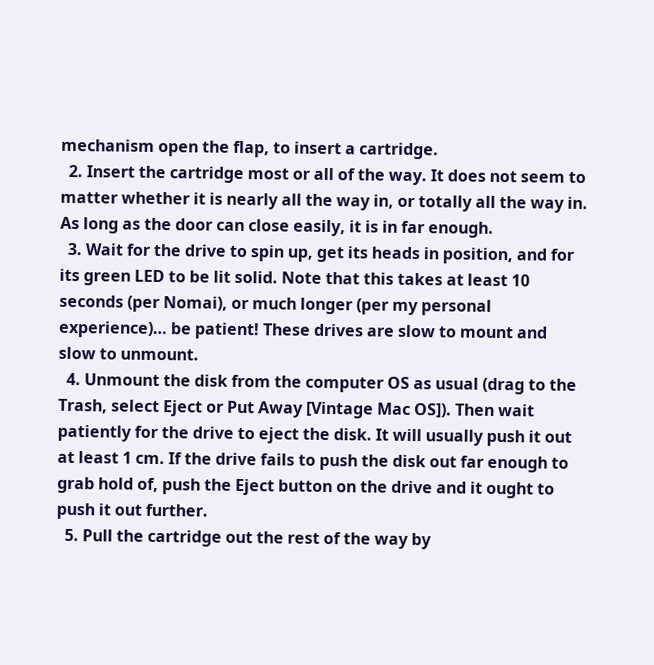mechanism open the flap, to insert a cartridge.
  2. Insert the cartridge most or all of the way. It does not seem to matter whether it is nearly all the way in, or totally all the way in. As long as the door can close easily, it is in far enough.
  3. Wait for the drive to spin up, get its heads in position, and for its green LED to be lit solid. Note that this takes at least 10 seconds (per Nomai), or much longer (per my personal experience)… be patient! These drives are slow to mount and slow to unmount.
  4. Unmount the disk from the computer OS as usual (drag to the Trash, select Eject or Put Away [Vintage Mac OS]). Then wait patiently for the drive to eject the disk. It will usually push it out at least 1 cm. If the drive fails to push the disk out far enough to grab hold of, push the Eject button on the drive and it ought to push it out further.
  5. Pull the cartridge out the rest of the way by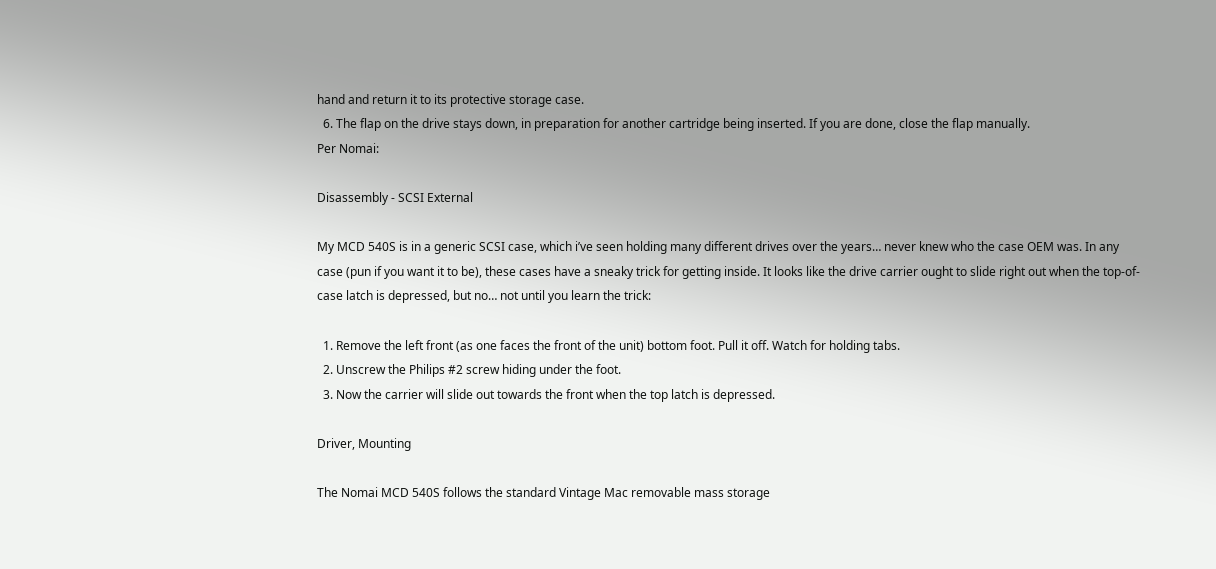hand and return it to its protective storage case.
  6. The flap on the drive stays down, in preparation for another cartridge being inserted. If you are done, close the flap manually.
Per Nomai:

Disassembly - SCSI External

My MCD 540S is in a generic SCSI case, which i’ve seen holding many different drives over the years… never knew who the case OEM was. In any case (pun if you want it to be), these cases have a sneaky trick for getting inside. It looks like the drive carrier ought to slide right out when the top-of-case latch is depressed, but no… not until you learn the trick:

  1. Remove the left front (as one faces the front of the unit) bottom foot. Pull it off. Watch for holding tabs.
  2. Unscrew the Philips #2 screw hiding under the foot.
  3. Now the carrier will slide out towards the front when the top latch is depressed.

Driver, Mounting

The Nomai MCD 540S follows the standard Vintage Mac removable mass storage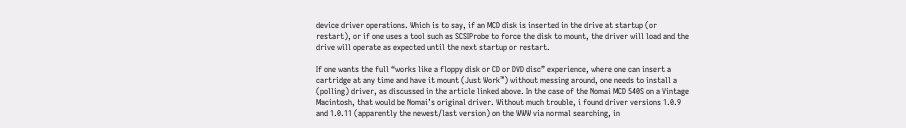device driver operations. Which is to say, if an MCD disk is inserted in the drive at startup (or restart), or if one uses a tool such as SCSIProbe to force the disk to mount, the driver will load and the drive will operate as expected until the next startup or restart.

If one wants the full “works like a floppy disk or CD or DVD disc” experience, where one can insert a cartridge at any time and have it mount (Just Work™) without messing around, one needs to install a (polling) driver, as discussed in the article linked above. In the case of the Nomai MCD 540S on a Vintage Macintosh, that would be Nomai’s original driver. Without much trouble, i found driver versions 1.0.9 and 1.0.11 (apparently the newest/last version) on the WWW via normal searching, in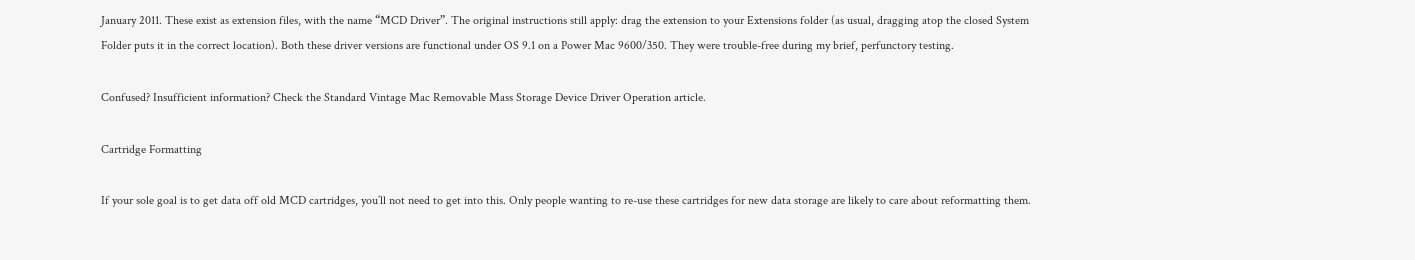January 2011. These exist as extension files, with the name “MCD Driver”. The original instructions still apply: drag the extension to your Extensions folder (as usual, dragging atop the closed System Folder puts it in the correct location). Both these driver versions are functional under OS 9.1 on a Power Mac 9600/350. They were trouble-free during my brief, perfunctory testing.

Confused? Insufficient information? Check the Standard Vintage Mac Removable Mass Storage Device Driver Operation article.

Cartridge Formatting

If your sole goal is to get data off old MCD cartridges, you’ll not need to get into this. Only people wanting to re-use these cartridges for new data storage are likely to care about reformatting them.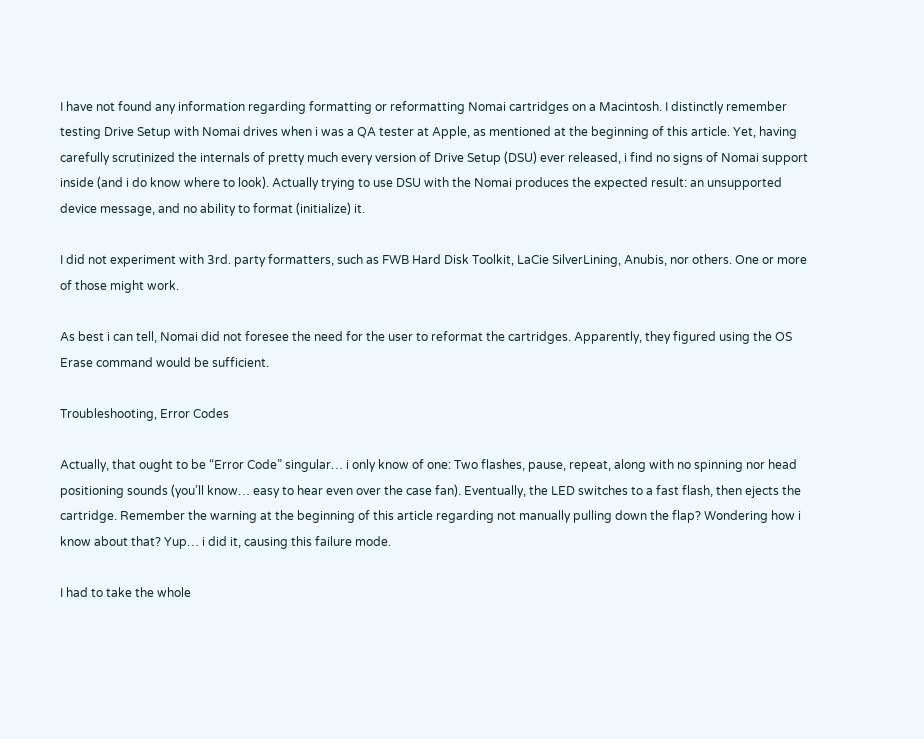I have not found any information regarding formatting or reformatting Nomai cartridges on a Macintosh. I distinctly remember testing Drive Setup with Nomai drives when i was a QA tester at Apple, as mentioned at the beginning of this article. Yet, having carefully scrutinized the internals of pretty much every version of Drive Setup (DSU) ever released, i find no signs of Nomai support inside (and i do know where to look). Actually trying to use DSU with the Nomai produces the expected result: an unsupported device message, and no ability to format (initialize) it.

I did not experiment with 3rd. party formatters, such as FWB Hard Disk Toolkit, LaCie SilverLining, Anubis, nor others. One or more of those might work.

As best i can tell, Nomai did not foresee the need for the user to reformat the cartridges. Apparently, they figured using the OS Erase command would be sufficient.

Troubleshooting, Error Codes

Actually, that ought to be “Error Code” singular… i only know of one: Two flashes, pause, repeat, along with no spinning nor head positioning sounds (you’ll know… easy to hear even over the case fan). Eventually, the LED switches to a fast flash, then ejects the cartridge. Remember the warning at the beginning of this article regarding not manually pulling down the flap? Wondering how i know about that? Yup… i did it, causing this failure mode.

I had to take the whole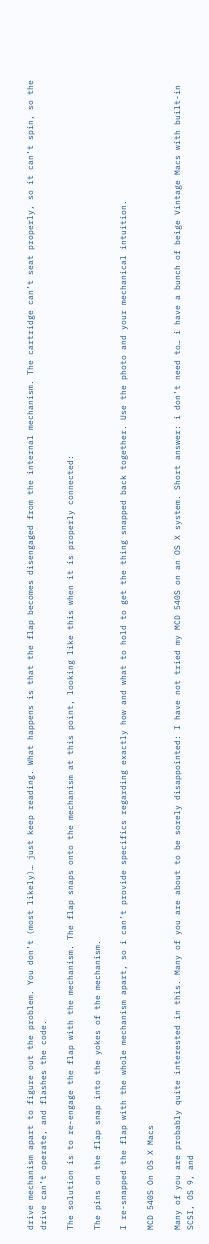drive mechanism apart to figure out the problem. You don’t (most likely)… just keep reading. What happens is that the flap becomes disengaged from the internal mechanism. The cartridge can’t seat properly, so it can’t spin, so the drive can’t operate, and flashes the code.

The solution is to re-engage the flap with the mechanism. The flap snaps onto the mechanism at this point, looking like this when it is properly connected:

The pins on the flap snap into the yokes of the mechanism.

I re-snapped the flap with the whole mechanism apart, so i can’t provide specifics regarding exactly how and what to hold to get the thing snapped back together. Use the photo and your mechanical intuition.

MCD 540S On OS X Macs

Many of you are probably quite interested in this. Many of you are about to be sorely disappointed: I have not tried my MCD 540S on an OS X system. Short answer: i don’t need to… i have a bunch of beige Vintage Macs with built-in SCSI, OS 9, and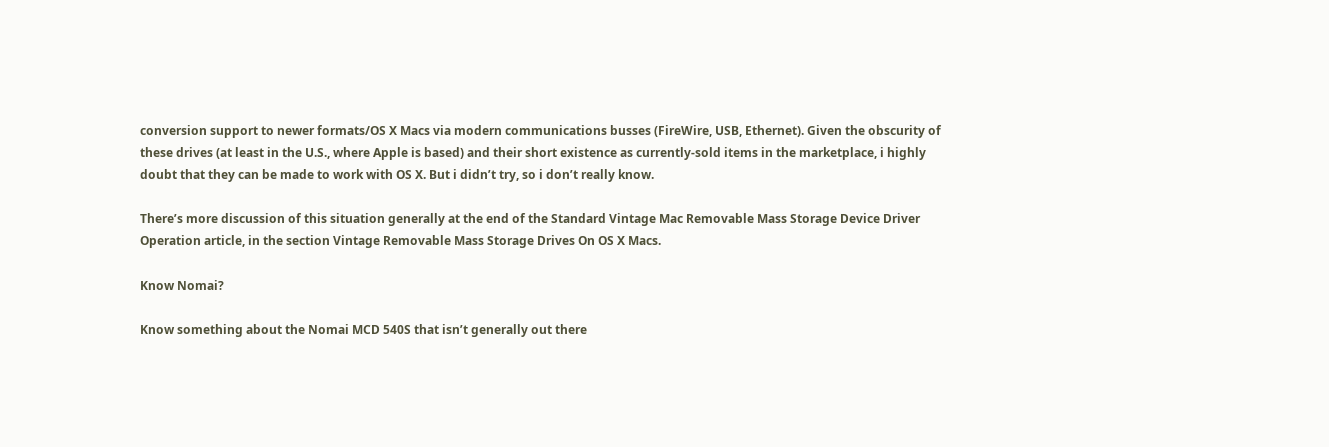conversion support to newer formats/OS X Macs via modern communications busses (FireWire, USB, Ethernet). Given the obscurity of these drives (at least in the U.S., where Apple is based) and their short existence as currently-sold items in the marketplace, i highly doubt that they can be made to work with OS X. But i didn’t try, so i don’t really know.

There’s more discussion of this situation generally at the end of the Standard Vintage Mac Removable Mass Storage Device Driver Operation article, in the section Vintage Removable Mass Storage Drives On OS X Macs.

Know Nomai?

Know something about the Nomai MCD 540S that isn’t generally out there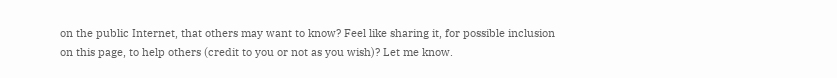on the public Internet, that others may want to know? Feel like sharing it, for possible inclusion on this page, to help others (credit to you or not as you wish)? Let me know.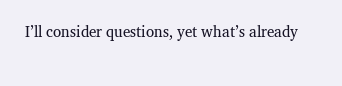I’ll consider questions, yet what’s already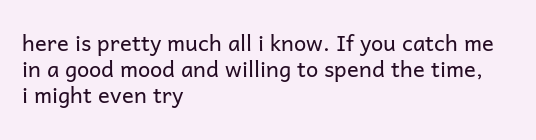here is pretty much all i know. If you catch me in a good mood and willing to spend the time, i might even try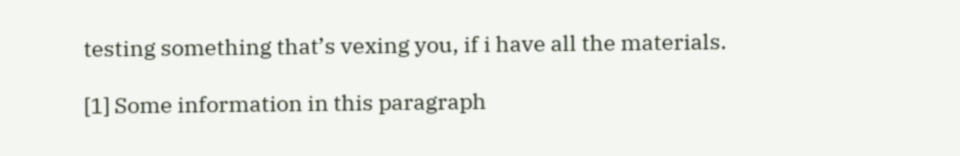testing something that’s vexing you, if i have all the materials.

[1] Some information in this paragraph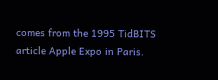comes from the 1995 TidBITS article Apple Expo in Paris.